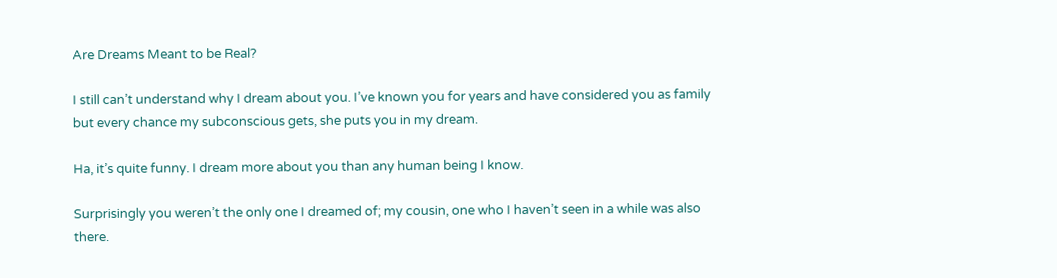Are Dreams Meant to be Real?

I still can’t understand why I dream about you. I’ve known you for years and have considered you as family but every chance my subconscious gets, she puts you in my dream.

Ha, it’s quite funny. I dream more about you than any human being I know.

Surprisingly you weren’t the only one I dreamed of; my cousin, one who I haven’t seen in a while was also there.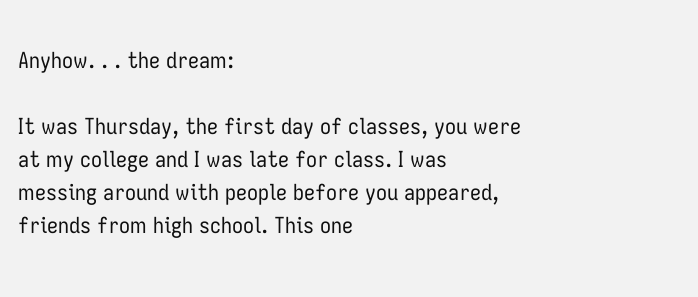Anyhow. . . the dream:

It was Thursday, the first day of classes, you were at my college and I was late for class. I was messing around with people before you appeared, friends from high school. This one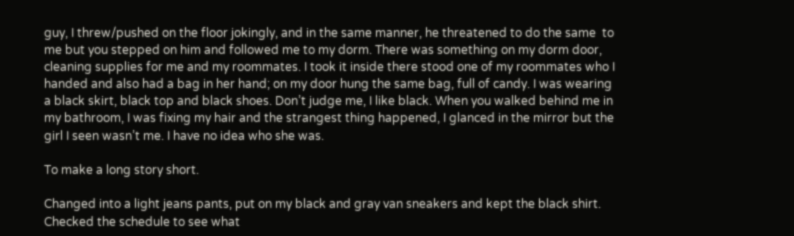guy, I threw/pushed on the floor jokingly, and in the same manner, he threatened to do the same  to me but you stepped on him and followed me to my dorm. There was something on my dorm door, cleaning supplies for me and my roommates. I took it inside there stood one of my roommates who I handed and also had a bag in her hand; on my door hung the same bag, full of candy. I was wearing a black skirt, black top and black shoes. Don’t judge me, I like black. When you walked behind me in my bathroom, I was fixing my hair and the strangest thing happened, I glanced in the mirror but the girl I seen wasn’t me. I have no idea who she was.

To make a long story short.

Changed into a light jeans pants, put on my black and gray van sneakers and kept the black shirt. Checked the schedule to see what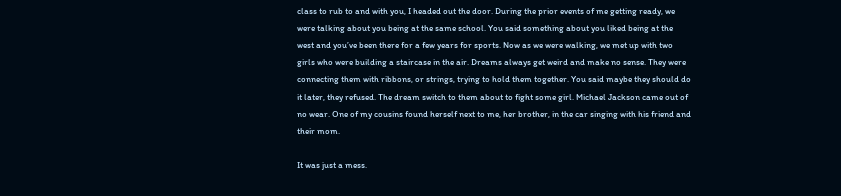class to rub to and with you, I headed out the door. During the prior events of me getting ready, we were talking about you being at the same school. You said something about you liked being at the west and you’ve been there for a few years for sports. Now as we were walking, we met up with two girls who were building a staircase in the air. Dreams always get weird and make no sense. They were connecting them with ribbons, or strings, trying to hold them together. You said maybe they should do it later, they refused. The dream switch to them about to fight some girl. Michael Jackson came out of no wear. One of my cousins found herself next to me, her brother, in the car singing with his friend and their mom.

It was just a mess.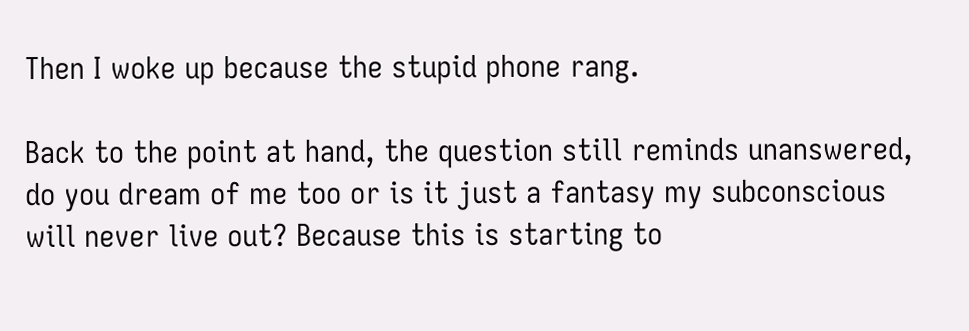Then I woke up because the stupid phone rang.

Back to the point at hand, the question still reminds unanswered, do you dream of me too or is it just a fantasy my subconscious will never live out? Because this is starting to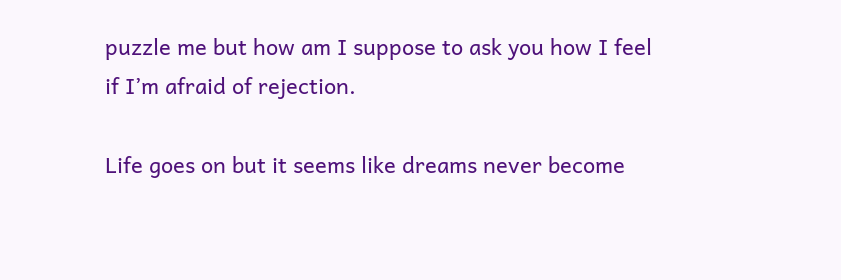puzzle me but how am I suppose to ask you how I feel if I’m afraid of rejection.

Life goes on but it seems like dreams never become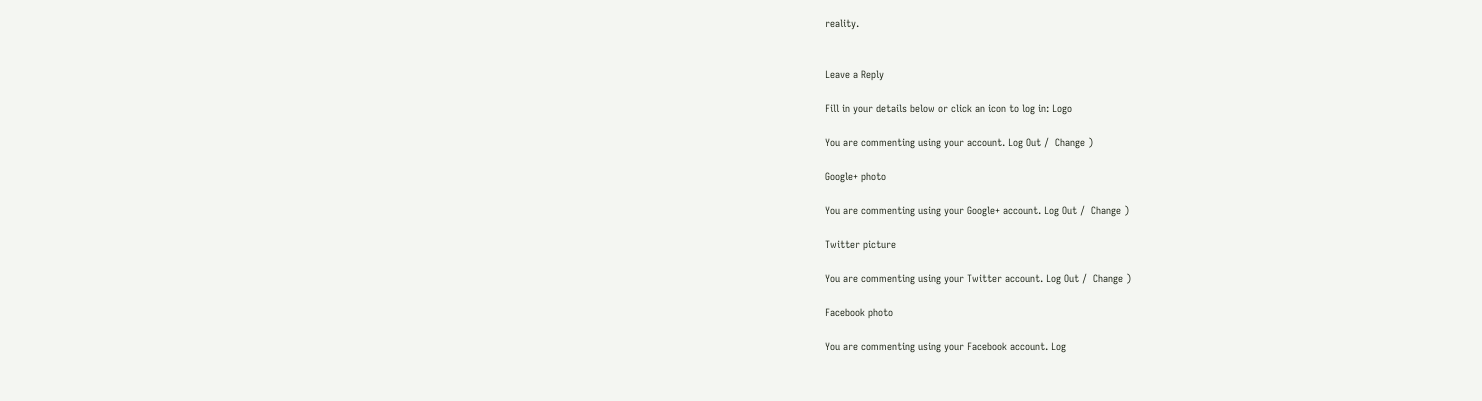reality.


Leave a Reply

Fill in your details below or click an icon to log in: Logo

You are commenting using your account. Log Out /  Change )

Google+ photo

You are commenting using your Google+ account. Log Out /  Change )

Twitter picture

You are commenting using your Twitter account. Log Out /  Change )

Facebook photo

You are commenting using your Facebook account. Log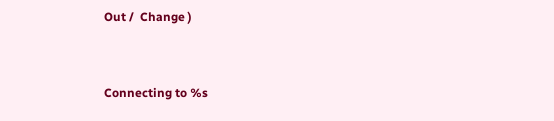Out /  Change )


Connecting to %s